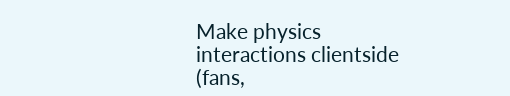Make physics interactions clientside (fans,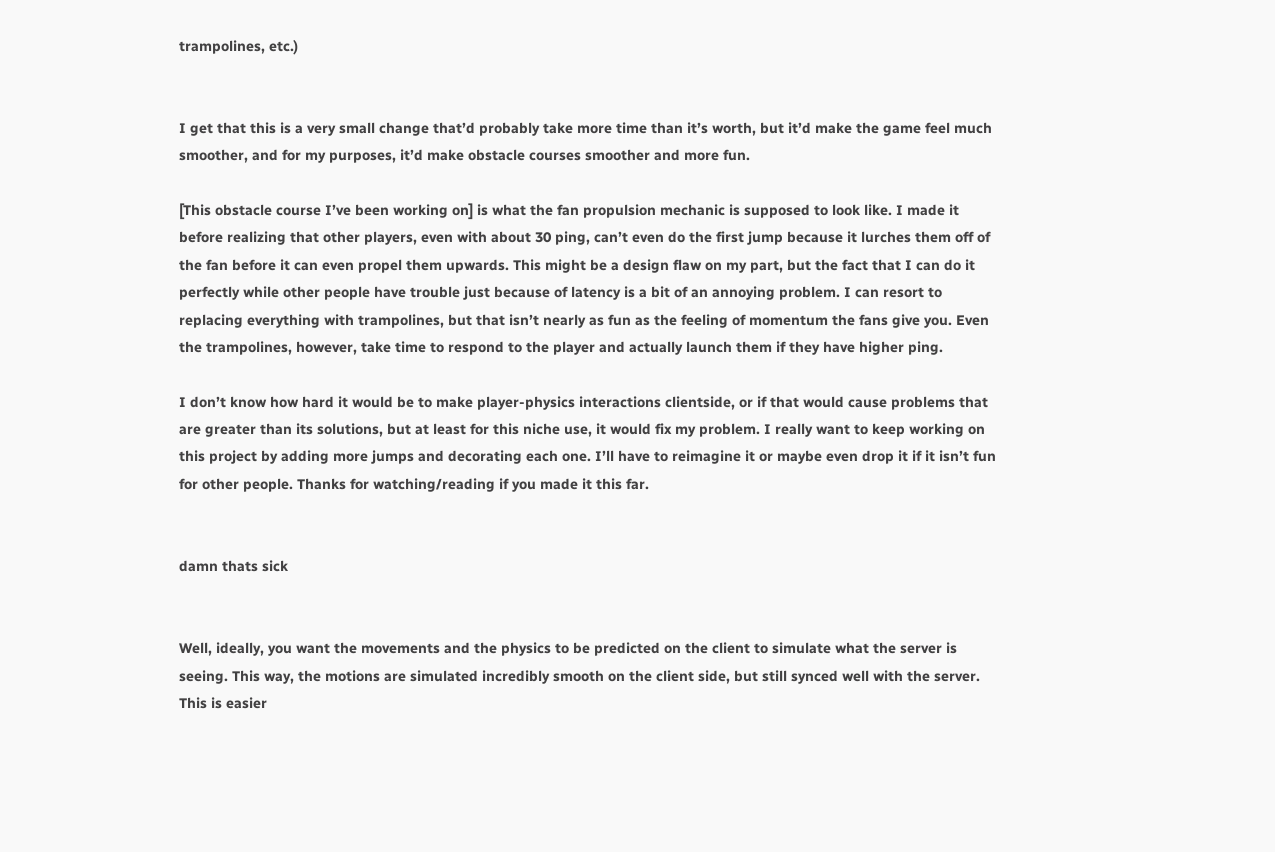trampolines, etc.)


I get that this is a very small change that’d probably take more time than it’s worth, but it’d make the game feel much smoother, and for my purposes, it’d make obstacle courses smoother and more fun.

[This obstacle course I’ve been working on] is what the fan propulsion mechanic is supposed to look like. I made it before realizing that other players, even with about 30 ping, can’t even do the first jump because it lurches them off of the fan before it can even propel them upwards. This might be a design flaw on my part, but the fact that I can do it perfectly while other people have trouble just because of latency is a bit of an annoying problem. I can resort to replacing everything with trampolines, but that isn’t nearly as fun as the feeling of momentum the fans give you. Even the trampolines, however, take time to respond to the player and actually launch them if they have higher ping.

I don’t know how hard it would be to make player-physics interactions clientside, or if that would cause problems that are greater than its solutions, but at least for this niche use, it would fix my problem. I really want to keep working on this project by adding more jumps and decorating each one. I’ll have to reimagine it or maybe even drop it if it isn’t fun for other people. Thanks for watching/reading if you made it this far.


damn thats sick


Well, ideally, you want the movements and the physics to be predicted on the client to simulate what the server is seeing. This way, the motions are simulated incredibly smooth on the client side, but still synced well with the server. This is easier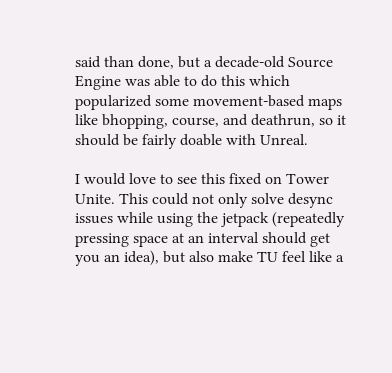said than done, but a decade-old Source Engine was able to do this which popularized some movement-based maps like bhopping, course, and deathrun, so it should be fairly doable with Unreal.

I would love to see this fixed on Tower Unite. This could not only solve desync issues while using the jetpack (repeatedly pressing space at an interval should get you an idea), but also make TU feel like a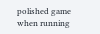polished game when running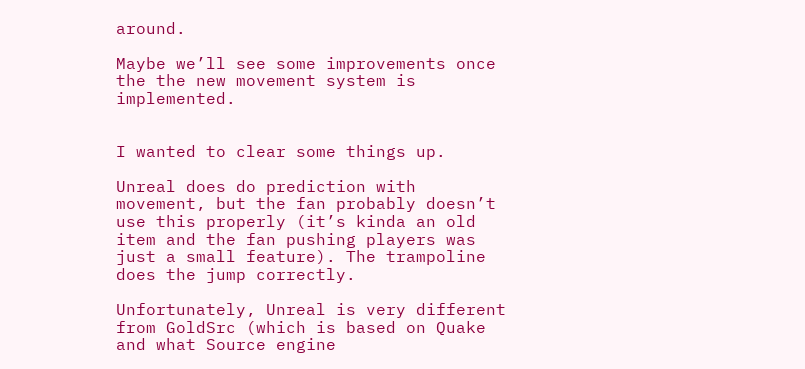around.

Maybe we’ll see some improvements once the the new movement system is implemented.


I wanted to clear some things up.

Unreal does do prediction with movement, but the fan probably doesn’t use this properly (it’s kinda an old item and the fan pushing players was just a small feature). The trampoline does the jump correctly.

Unfortunately, Unreal is very different from GoldSrc (which is based on Quake and what Source engine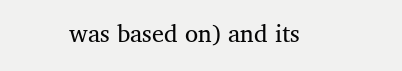was based on) and its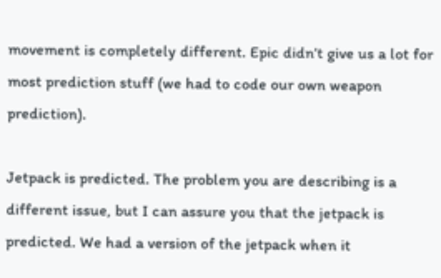movement is completely different. Epic didn’t give us a lot for most prediction stuff (we had to code our own weapon prediction).

Jetpack is predicted. The problem you are describing is a different issue, but I can assure you that the jetpack is predicted. We had a version of the jetpack when it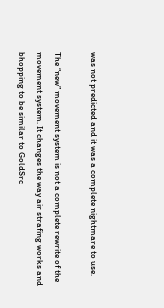was not predicted and it was a complete nightmare to use.

The “new” movement system is not a complete rewrite of the movement system. It changes the way air strafing works and bhopping to be similar to GoldSrc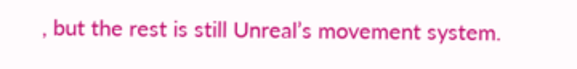, but the rest is still Unreal’s movement system.